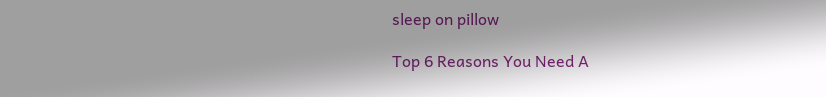sleep on pillow

Top 6 Reasons You Need A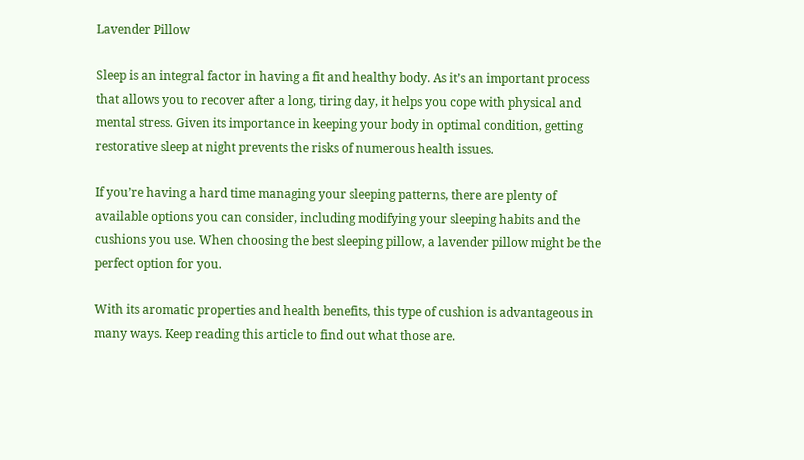Lavender Pillow

Sleep is an integral factor in having a fit and healthy body. As it’s an important process that allows you to recover after a long, tiring day, it helps you cope with physical and mental stress. Given its importance in keeping your body in optimal condition, getting restorative sleep at night prevents the risks of numerous health issues.

If you’re having a hard time managing your sleeping patterns, there are plenty of available options you can consider, including modifying your sleeping habits and the cushions you use. When choosing the best sleeping pillow, a lavender pillow might be the perfect option for you.

With its aromatic properties and health benefits, this type of cushion is advantageous in many ways. Keep reading this article to find out what those are.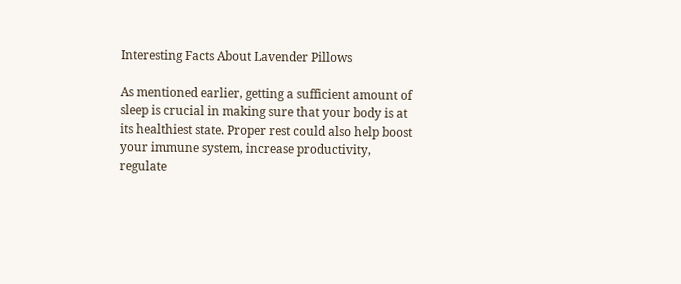Interesting Facts About Lavender Pillows

As mentioned earlier, getting a sufficient amount of sleep is crucial in making sure that your body is at its healthiest state. Proper rest could also help boost your immune system, increase productivity, regulate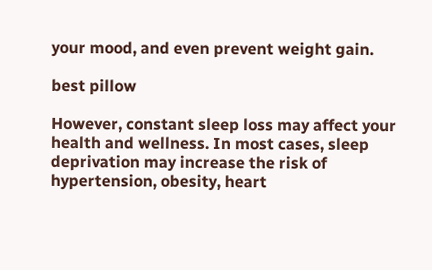your mood, and even prevent weight gain.

best pillow

However, constant sleep loss may affect your health and wellness. In most cases, sleep deprivation may increase the risk of hypertension, obesity, heart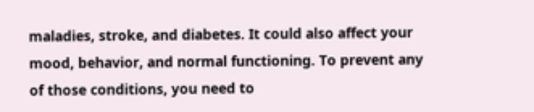maladies, stroke, and diabetes. It could also affect your mood, behavior, and normal functioning. To prevent any of those conditions, you need to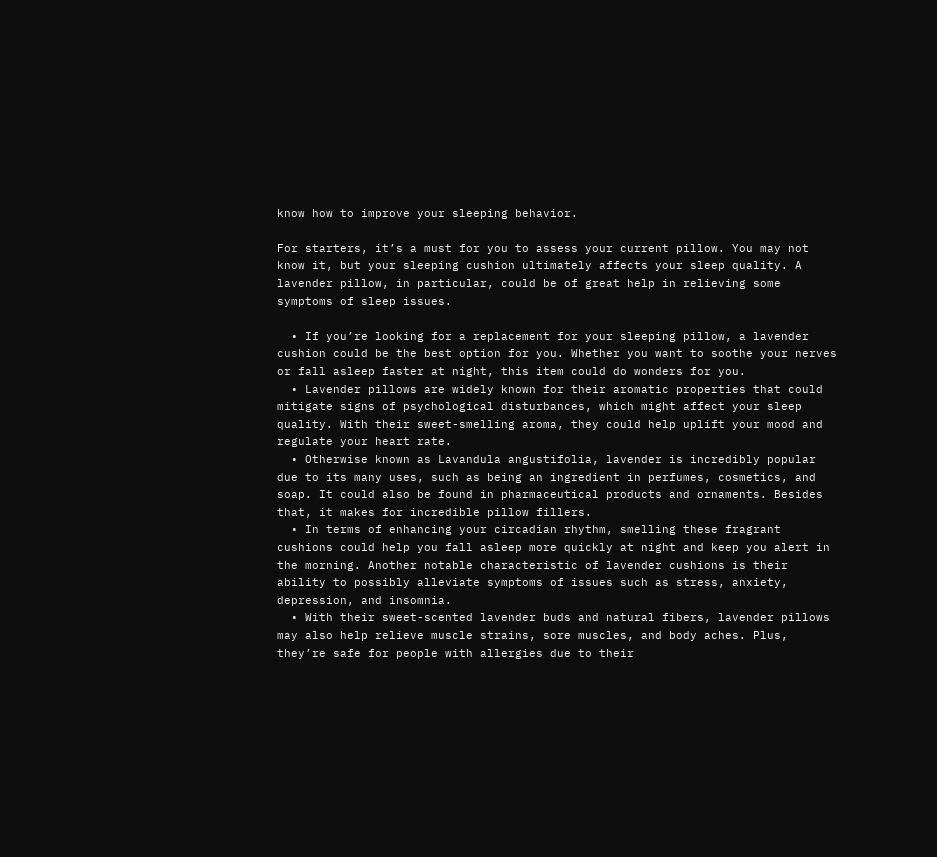know how to improve your sleeping behavior.

For starters, it’s a must for you to assess your current pillow. You may not know it, but your sleeping cushion ultimately affects your sleep quality. A lavender pillow, in particular, could be of great help in relieving some symptoms of sleep issues.

  • If you’re looking for a replacement for your sleeping pillow, a lavender cushion could be the best option for you. Whether you want to soothe your nerves or fall asleep faster at night, this item could do wonders for you.
  • Lavender pillows are widely known for their aromatic properties that could mitigate signs of psychological disturbances, which might affect your sleep quality. With their sweet-smelling aroma, they could help uplift your mood and regulate your heart rate.
  • Otherwise known as Lavandula angustifolia, lavender is incredibly popular due to its many uses, such as being an ingredient in perfumes, cosmetics, and soap. It could also be found in pharmaceutical products and ornaments. Besides that, it makes for incredible pillow fillers.
  • In terms of enhancing your circadian rhythm, smelling these fragrant cushions could help you fall asleep more quickly at night and keep you alert in the morning. Another notable characteristic of lavender cushions is their ability to possibly alleviate symptoms of issues such as stress, anxiety, depression, and insomnia.
  • With their sweet-scented lavender buds and natural fibers, lavender pillows may also help relieve muscle strains, sore muscles, and body aches. Plus, they’re safe for people with allergies due to their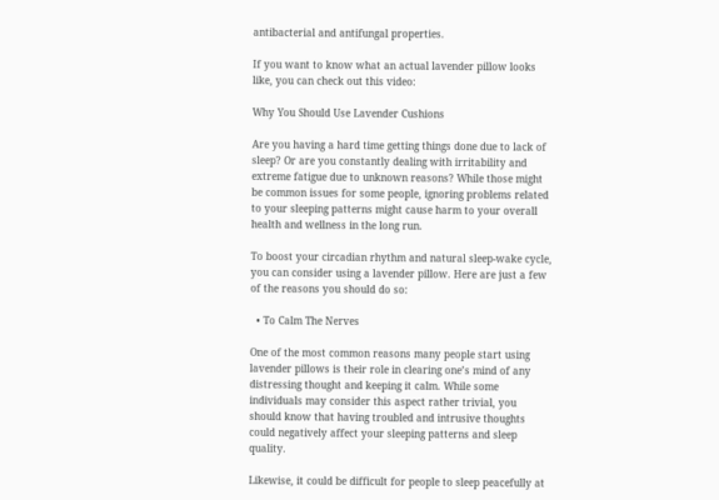antibacterial and antifungal properties.

If you want to know what an actual lavender pillow looks like, you can check out this video:

Why You Should Use Lavender Cushions

Are you having a hard time getting things done due to lack of sleep? Or are you constantly dealing with irritability and extreme fatigue due to unknown reasons? While those might be common issues for some people, ignoring problems related to your sleeping patterns might cause harm to your overall health and wellness in the long run.

To boost your circadian rhythm and natural sleep-wake cycle, you can consider using a lavender pillow. Here are just a few of the reasons you should do so:

  • To Calm The Nerves

One of the most common reasons many people start using lavender pillows is their role in clearing one’s mind of any distressing thought and keeping it calm. While some individuals may consider this aspect rather trivial, you should know that having troubled and intrusive thoughts could negatively affect your sleeping patterns and sleep quality.

Likewise, it could be difficult for people to sleep peacefully at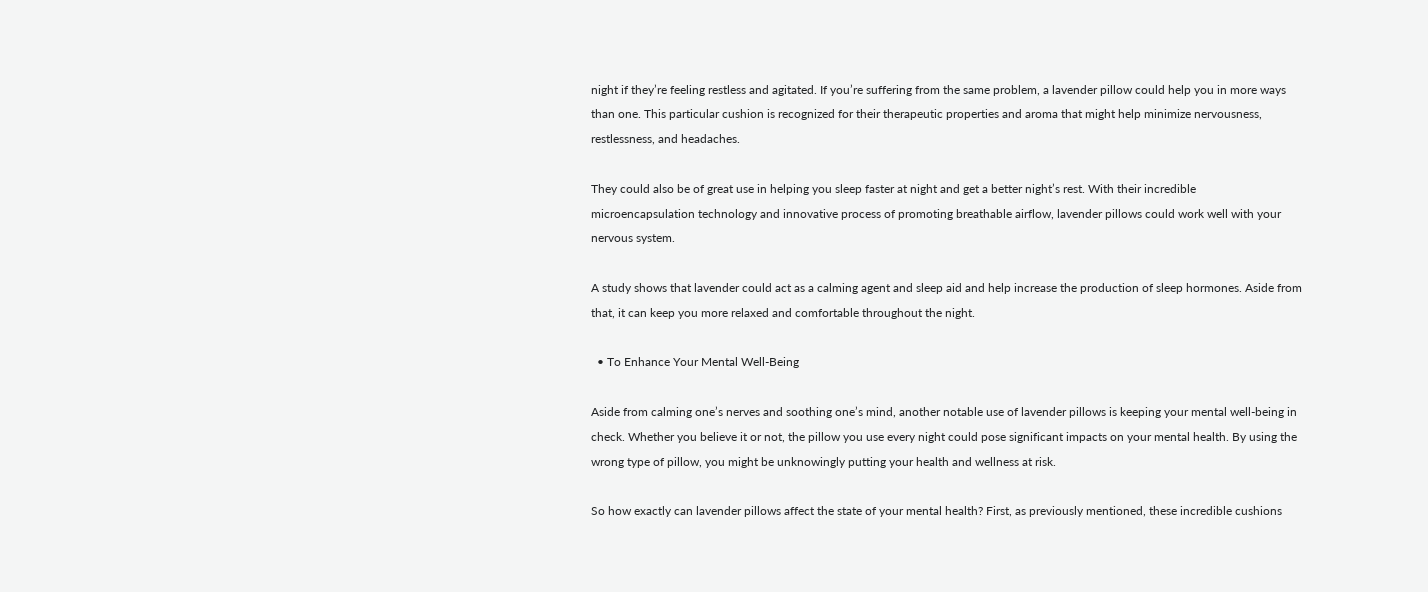night if they’re feeling restless and agitated. If you’re suffering from the same problem, a lavender pillow could help you in more ways than one. This particular cushion is recognized for their therapeutic properties and aroma that might help minimize nervousness, restlessness, and headaches.

They could also be of great use in helping you sleep faster at night and get a better night’s rest. With their incredible microencapsulation technology and innovative process of promoting breathable airflow, lavender pillows could work well with your nervous system.

A study shows that lavender could act as a calming agent and sleep aid and help increase the production of sleep hormones. Aside from that, it can keep you more relaxed and comfortable throughout the night.

  • To Enhance Your Mental Well-Being

Aside from calming one’s nerves and soothing one’s mind, another notable use of lavender pillows is keeping your mental well-being in check. Whether you believe it or not, the pillow you use every night could pose significant impacts on your mental health. By using the wrong type of pillow, you might be unknowingly putting your health and wellness at risk.

So how exactly can lavender pillows affect the state of your mental health? First, as previously mentioned, these incredible cushions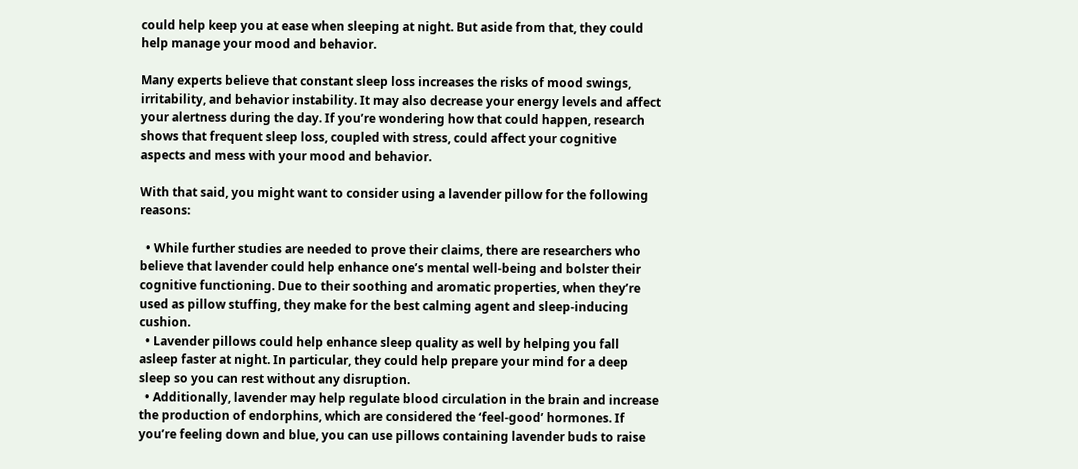could help keep you at ease when sleeping at night. But aside from that, they could help manage your mood and behavior.

Many experts believe that constant sleep loss increases the risks of mood swings, irritability, and behavior instability. It may also decrease your energy levels and affect your alertness during the day. If you’re wondering how that could happen, research shows that frequent sleep loss, coupled with stress, could affect your cognitive aspects and mess with your mood and behavior.

With that said, you might want to consider using a lavender pillow for the following reasons:

  • While further studies are needed to prove their claims, there are researchers who believe that lavender could help enhance one’s mental well-being and bolster their cognitive functioning. Due to their soothing and aromatic properties, when they’re used as pillow stuffing, they make for the best calming agent and sleep-inducing cushion.
  • Lavender pillows could help enhance sleep quality as well by helping you fall asleep faster at night. In particular, they could help prepare your mind for a deep sleep so you can rest without any disruption.
  • Additionally, lavender may help regulate blood circulation in the brain and increase the production of endorphins, which are considered the ‘feel-good’ hormones. If you’re feeling down and blue, you can use pillows containing lavender buds to raise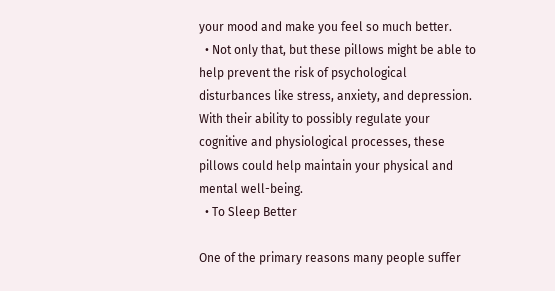your mood and make you feel so much better.
  • Not only that, but these pillows might be able to help prevent the risk of psychological disturbances like stress, anxiety, and depression. With their ability to possibly regulate your cognitive and physiological processes, these pillows could help maintain your physical and mental well-being.
  • To Sleep Better

One of the primary reasons many people suffer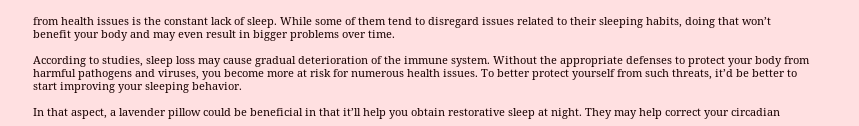from health issues is the constant lack of sleep. While some of them tend to disregard issues related to their sleeping habits, doing that won’t benefit your body and may even result in bigger problems over time.

According to studies, sleep loss may cause gradual deterioration of the immune system. Without the appropriate defenses to protect your body from harmful pathogens and viruses, you become more at risk for numerous health issues. To better protect yourself from such threats, it’d be better to start improving your sleeping behavior.

In that aspect, a lavender pillow could be beneficial in that it’ll help you obtain restorative sleep at night. They may help correct your circadian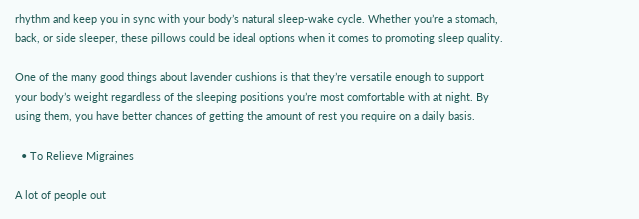rhythm and keep you in sync with your body’s natural sleep-wake cycle. Whether you’re a stomach, back, or side sleeper, these pillows could be ideal options when it comes to promoting sleep quality.

One of the many good things about lavender cushions is that they’re versatile enough to support your body’s weight regardless of the sleeping positions you’re most comfortable with at night. By using them, you have better chances of getting the amount of rest you require on a daily basis.

  • To Relieve Migraines

A lot of people out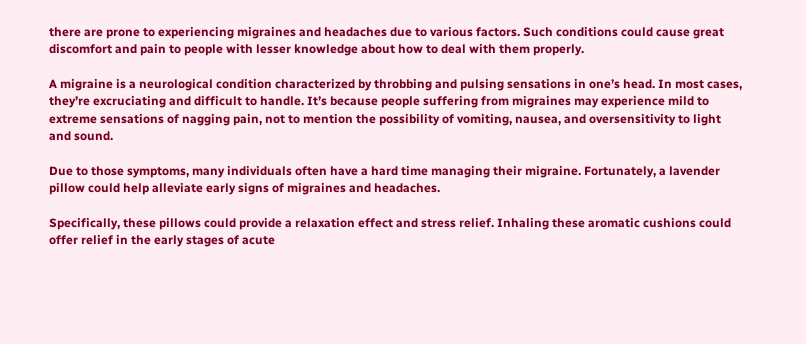there are prone to experiencing migraines and headaches due to various factors. Such conditions could cause great discomfort and pain to people with lesser knowledge about how to deal with them properly.

A migraine is a neurological condition characterized by throbbing and pulsing sensations in one’s head. In most cases, they’re excruciating and difficult to handle. It’s because people suffering from migraines may experience mild to extreme sensations of nagging pain, not to mention the possibility of vomiting, nausea, and oversensitivity to light and sound.

Due to those symptoms, many individuals often have a hard time managing their migraine. Fortunately, a lavender pillow could help alleviate early signs of migraines and headaches.

Specifically, these pillows could provide a relaxation effect and stress relief. Inhaling these aromatic cushions could offer relief in the early stages of acute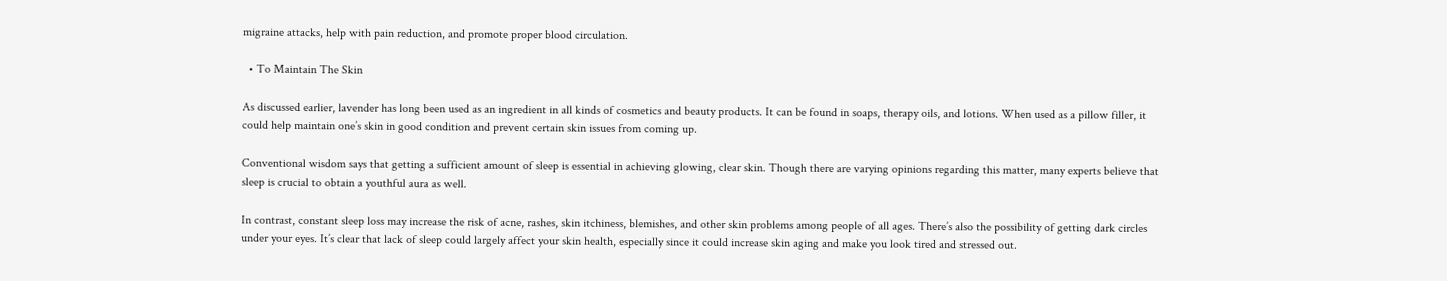migraine attacks, help with pain reduction, and promote proper blood circulation.

  • To Maintain The Skin

As discussed earlier, lavender has long been used as an ingredient in all kinds of cosmetics and beauty products. It can be found in soaps, therapy oils, and lotions. When used as a pillow filler, it could help maintain one’s skin in good condition and prevent certain skin issues from coming up.

Conventional wisdom says that getting a sufficient amount of sleep is essential in achieving glowing, clear skin. Though there are varying opinions regarding this matter, many experts believe that sleep is crucial to obtain a youthful aura as well.

In contrast, constant sleep loss may increase the risk of acne, rashes, skin itchiness, blemishes, and other skin problems among people of all ages. There’s also the possibility of getting dark circles under your eyes. It’s clear that lack of sleep could largely affect your skin health, especially since it could increase skin aging and make you look tired and stressed out.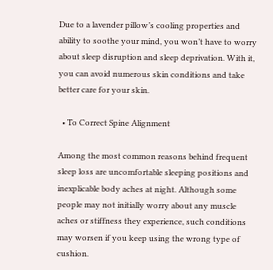Due to a lavender pillow’s cooling properties and ability to soothe your mind, you won’t have to worry about sleep disruption and sleep deprivation. With it, you can avoid numerous skin conditions and take better care for your skin.

  • To Correct Spine Alignment

Among the most common reasons behind frequent sleep loss are uncomfortable sleeping positions and inexplicable body aches at night. Although some people may not initially worry about any muscle aches or stiffness they experience, such conditions may worsen if you keep using the wrong type of cushion.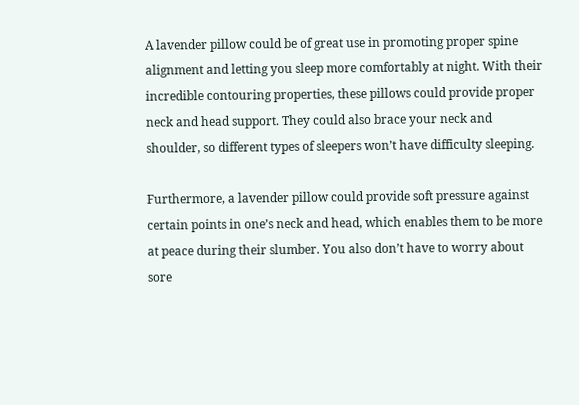A lavender pillow could be of great use in promoting proper spine alignment and letting you sleep more comfortably at night. With their incredible contouring properties, these pillows could provide proper neck and head support. They could also brace your neck and shoulder, so different types of sleepers won’t have difficulty sleeping.

Furthermore, a lavender pillow could provide soft pressure against certain points in one’s neck and head, which enables them to be more at peace during their slumber. You also don’t have to worry about sore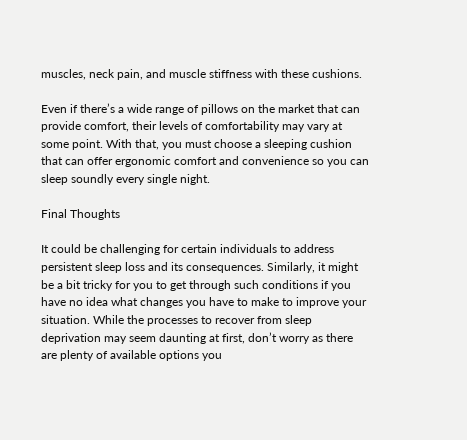muscles, neck pain, and muscle stiffness with these cushions.

Even if there’s a wide range of pillows on the market that can provide comfort, their levels of comfortability may vary at some point. With that, you must choose a sleeping cushion that can offer ergonomic comfort and convenience so you can sleep soundly every single night.

Final Thoughts

It could be challenging for certain individuals to address persistent sleep loss and its consequences. Similarly, it might be a bit tricky for you to get through such conditions if you have no idea what changes you have to make to improve your situation. While the processes to recover from sleep deprivation may seem daunting at first, don’t worry as there are plenty of available options you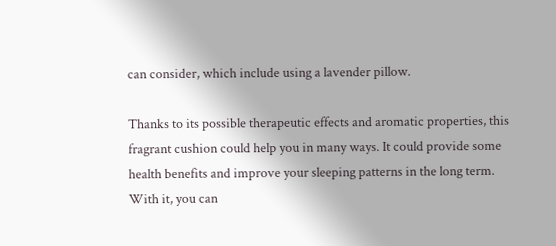can consider, which include using a lavender pillow.

Thanks to its possible therapeutic effects and aromatic properties, this fragrant cushion could help you in many ways. It could provide some health benefits and improve your sleeping patterns in the long term. With it, you can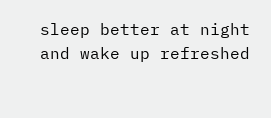sleep better at night and wake up refreshed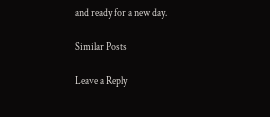and ready for a new day.

Similar Posts

Leave a Reply